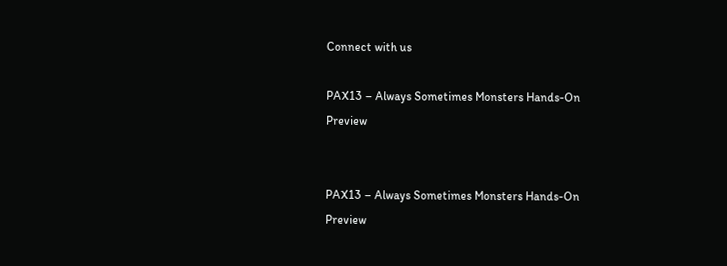Connect with us

PAX13 – Always Sometimes Monsters Hands-On Preview


PAX13 – Always Sometimes Monsters Hands-On Preview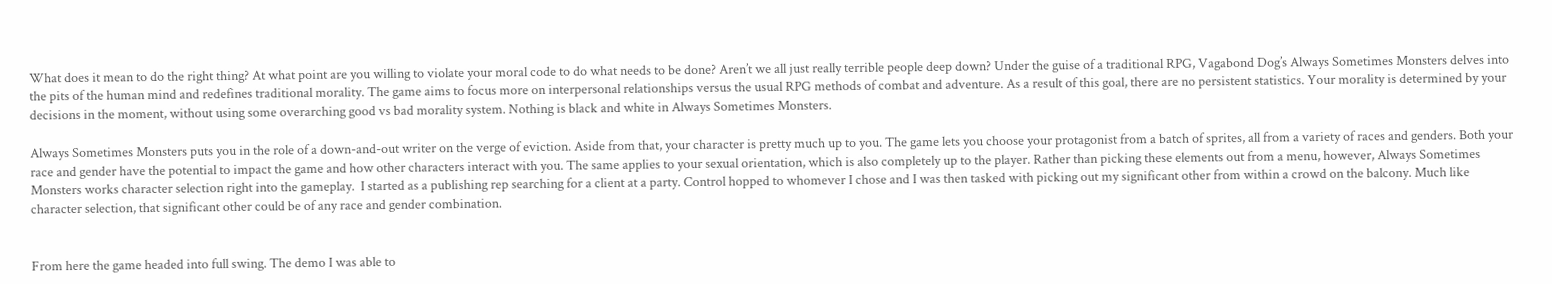What does it mean to do the right thing? At what point are you willing to violate your moral code to do what needs to be done? Aren’t we all just really terrible people deep down? Under the guise of a traditional RPG, Vagabond Dog’s Always Sometimes Monsters delves into the pits of the human mind and redefines traditional morality. The game aims to focus more on interpersonal relationships versus the usual RPG methods of combat and adventure. As a result of this goal, there are no persistent statistics. Your morality is determined by your decisions in the moment, without using some overarching good vs bad morality system. Nothing is black and white in Always Sometimes Monsters.

Always Sometimes Monsters puts you in the role of a down-and-out writer on the verge of eviction. Aside from that, your character is pretty much up to you. The game lets you choose your protagonist from a batch of sprites, all from a variety of races and genders. Both your race and gender have the potential to impact the game and how other characters interact with you. The same applies to your sexual orientation, which is also completely up to the player. Rather than picking these elements out from a menu, however, Always Sometimes Monsters works character selection right into the gameplay.  I started as a publishing rep searching for a client at a party. Control hopped to whomever I chose and I was then tasked with picking out my significant other from within a crowd on the balcony. Much like character selection, that significant other could be of any race and gender combination.


From here the game headed into full swing. The demo I was able to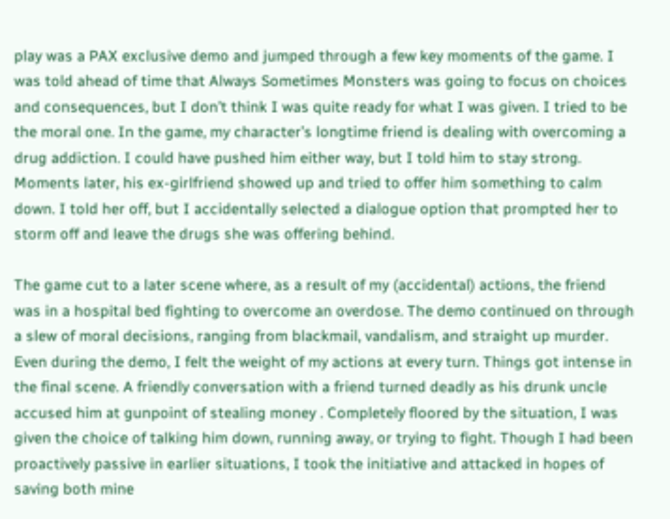play was a PAX exclusive demo and jumped through a few key moments of the game. I was told ahead of time that Always Sometimes Monsters was going to focus on choices and consequences, but I don’t think I was quite ready for what I was given. I tried to be the moral one. In the game, my character’s longtime friend is dealing with overcoming a drug addiction. I could have pushed him either way, but I told him to stay strong. Moments later, his ex-girlfriend showed up and tried to offer him something to calm down. I told her off, but I accidentally selected a dialogue option that prompted her to storm off and leave the drugs she was offering behind.

The game cut to a later scene where, as a result of my (accidental) actions, the friend was in a hospital bed fighting to overcome an overdose. The demo continued on through a slew of moral decisions, ranging from blackmail, vandalism, and straight up murder. Even during the demo, I felt the weight of my actions at every turn. Things got intense in the final scene. A friendly conversation with a friend turned deadly as his drunk uncle accused him at gunpoint of stealing money . Completely floored by the situation, I was given the choice of talking him down, running away, or trying to fight. Though I had been proactively passive in earlier situations, I took the initiative and attacked in hopes of saving both mine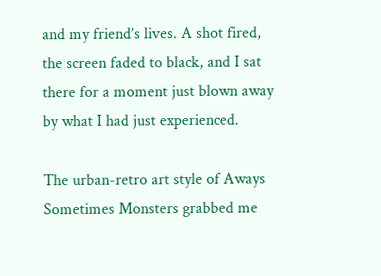and my friend’s lives. A shot fired, the screen faded to black, and I sat there for a moment just blown away by what I had just experienced.

The urban-retro art style of Aways Sometimes Monsters grabbed me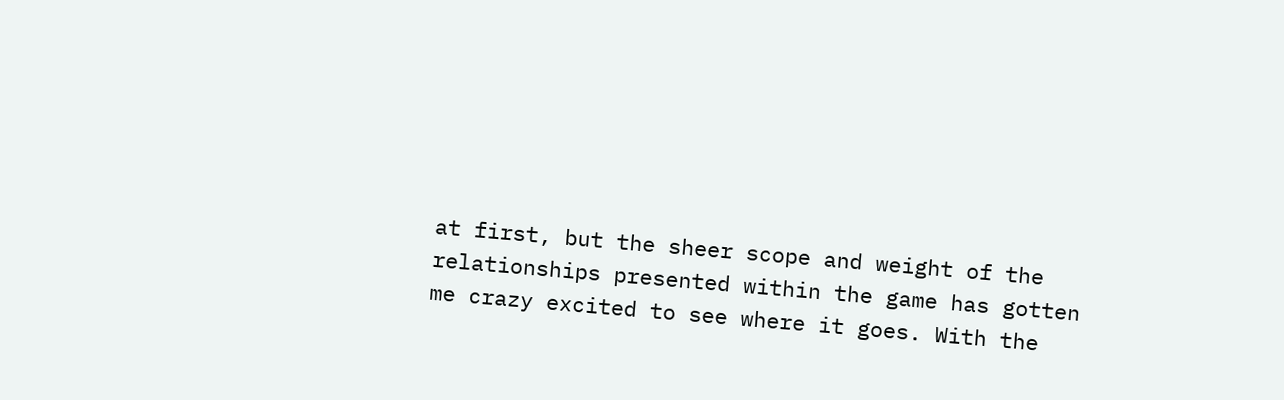at first, but the sheer scope and weight of the relationships presented within the game has gotten me crazy excited to see where it goes. With the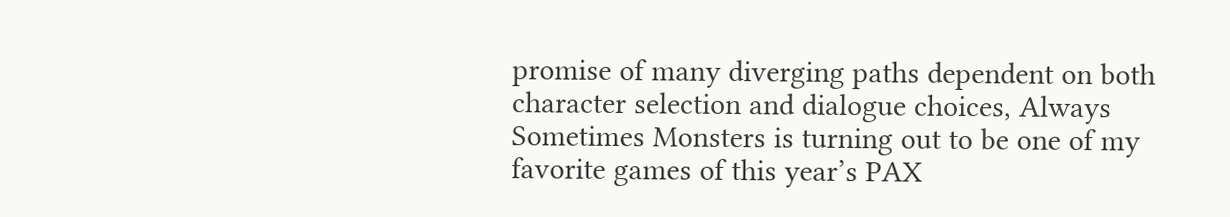promise of many diverging paths dependent on both character selection and dialogue choices, Always Sometimes Monsters is turning out to be one of my favorite games of this year’s PAX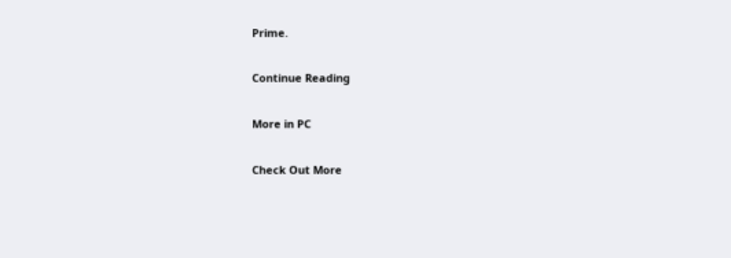Prime.

Continue Reading

More in PC

Check Out More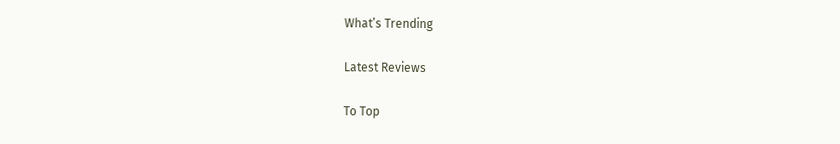What’s Trending

Latest Reviews

To Top